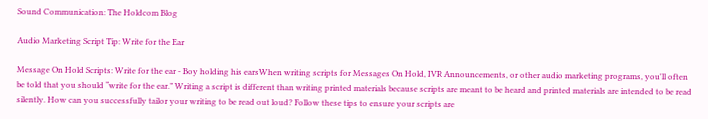Sound Communication: The Holdcom Blog

Audio Marketing Script Tip: Write for the Ear

Message On Hold Scripts: Write for the ear - Boy holding his earsWhen writing scripts for Messages On Hold, IVR Announcements, or other audio marketing programs, you'll often be told that you should “write for the ear.” Writing a script is different than writing printed materials because scripts are meant to be heard and printed materials are intended to be read silently. How can you successfully tailor your writing to be read out loud? Follow these tips to ensure your scripts are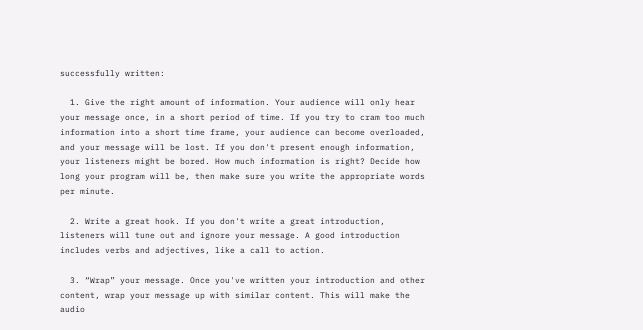successfully written:

  1. Give the right amount of information. Your audience will only hear your message once, in a short period of time. If you try to cram too much information into a short time frame, your audience can become overloaded, and your message will be lost. If you don't present enough information, your listeners might be bored. How much information is right? Decide how long your program will be, then make sure you write the appropriate words per minute.

  2. Write a great hook. If you don't write a great introduction, listeners will tune out and ignore your message. A good introduction includes verbs and adjectives, like a call to action.

  3. “Wrap” your message. Once you've written your introduction and other content, wrap your message up with similar content. This will make the audio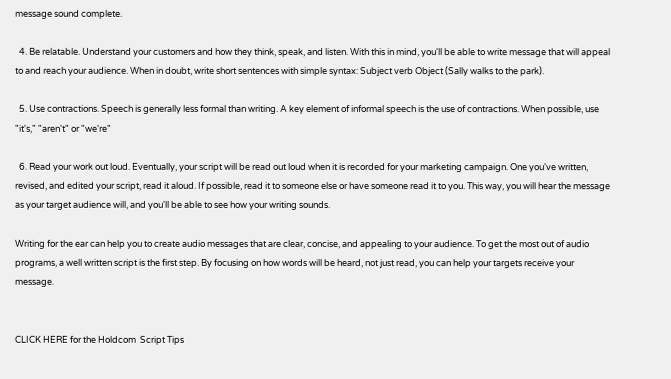message sound complete.

  4. Be relatable. Understand your customers and how they think, speak, and listen. With this in mind, you'll be able to write message that will appeal to and reach your audience. When in doubt, write short sentences with simple syntax: Subject verb Object (Sally walks to the park).

  5. Use contractions. Speech is generally less formal than writing. A key element of informal speech is the use of contractions. When possible, use "it's," "aren't" or "we're"

  6. Read your work out loud. Eventually, your script will be read out loud when it is recorded for your marketing campaign. One you've written, revised, and edited your script, read it aloud. If possible, read it to someone else or have someone read it to you. This way, you will hear the message as your target audience will, and you'll be able to see how your writing sounds.

Writing for the ear can help you to create audio messages that are clear, concise, and appealing to your audience. To get the most out of audio programs, a well written script is the first step. By focusing on how words will be heard, not just read, you can help your targets receive your message.


CLICK HERE for the Holdcom  Script Tips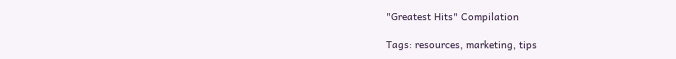"Greatest Hits" Compilation

Tags: resources, marketing, tips